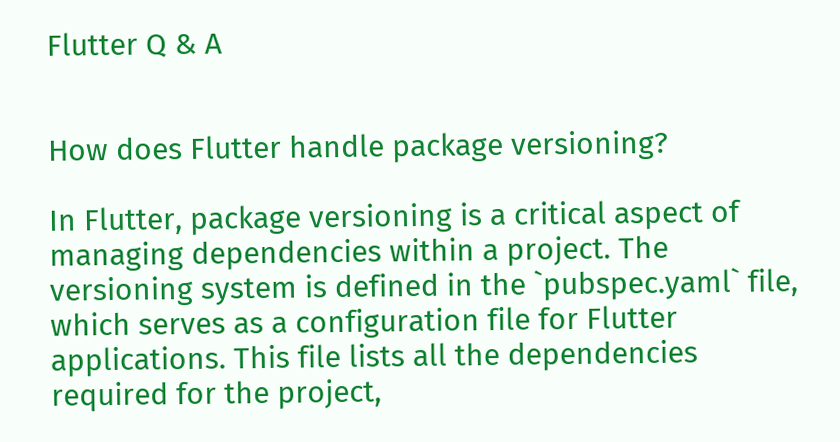Flutter Q & A


How does Flutter handle package versioning?

In Flutter, package versioning is a critical aspect of managing dependencies within a project. The versioning system is defined in the `pubspec.yaml` file, which serves as a configuration file for Flutter applications. This file lists all the dependencies required for the project,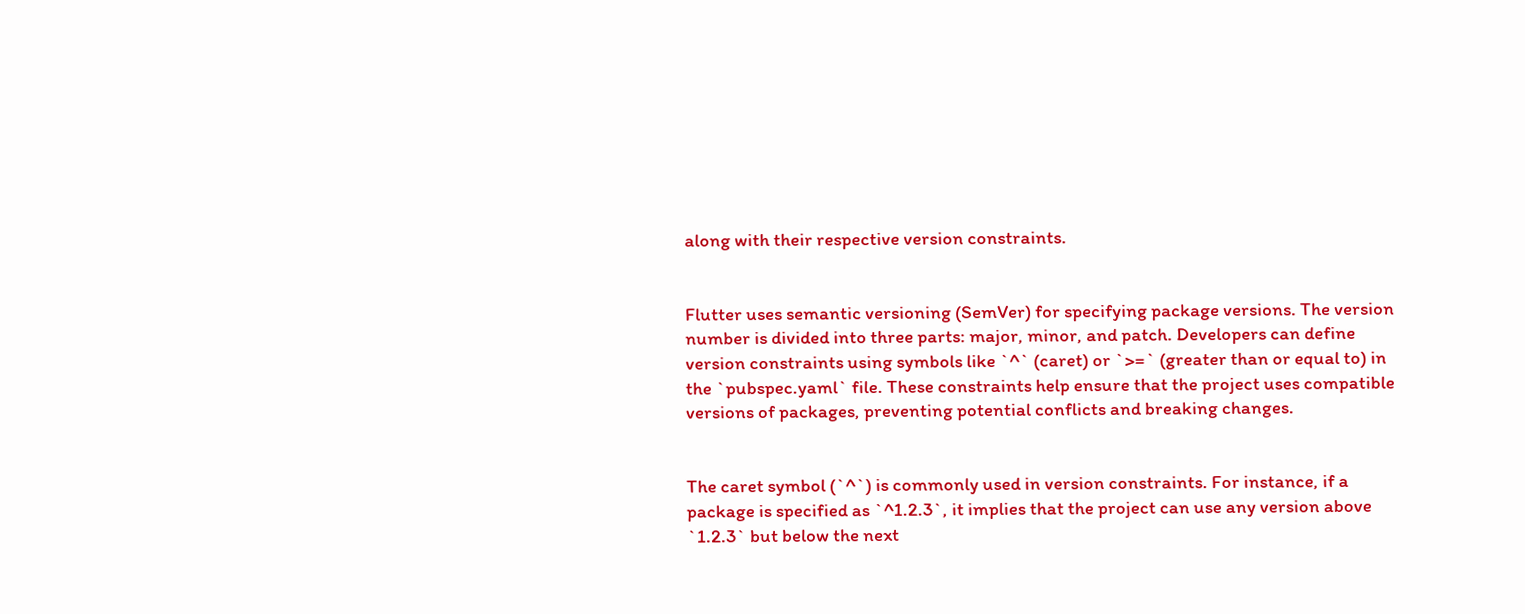along with their respective version constraints.


Flutter uses semantic versioning (SemVer) for specifying package versions. The version number is divided into three parts: major, minor, and patch. Developers can define version constraints using symbols like `^` (caret) or `>=` (greater than or equal to) in the `pubspec.yaml` file. These constraints help ensure that the project uses compatible versions of packages, preventing potential conflicts and breaking changes.


The caret symbol (`^`) is commonly used in version constraints. For instance, if a package is specified as `^1.2.3`, it implies that the project can use any version above `1.2.3` but below the next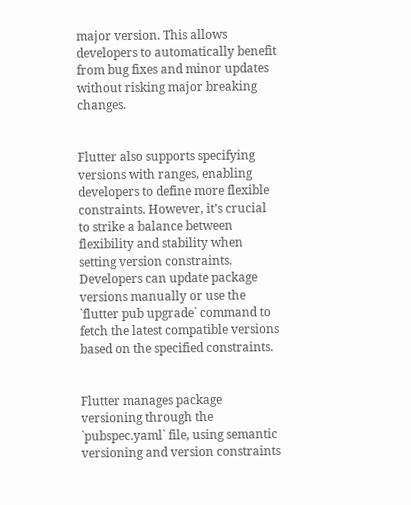major version. This allows developers to automatically benefit from bug fixes and minor updates without risking major breaking changes.


Flutter also supports specifying versions with ranges, enabling developers to define more flexible constraints. However, it’s crucial to strike a balance between flexibility and stability when setting version constraints. Developers can update package versions manually or use the `flutter pub upgrade` command to fetch the latest compatible versions based on the specified constraints.


Flutter manages package versioning through the `pubspec.yaml` file, using semantic versioning and version constraints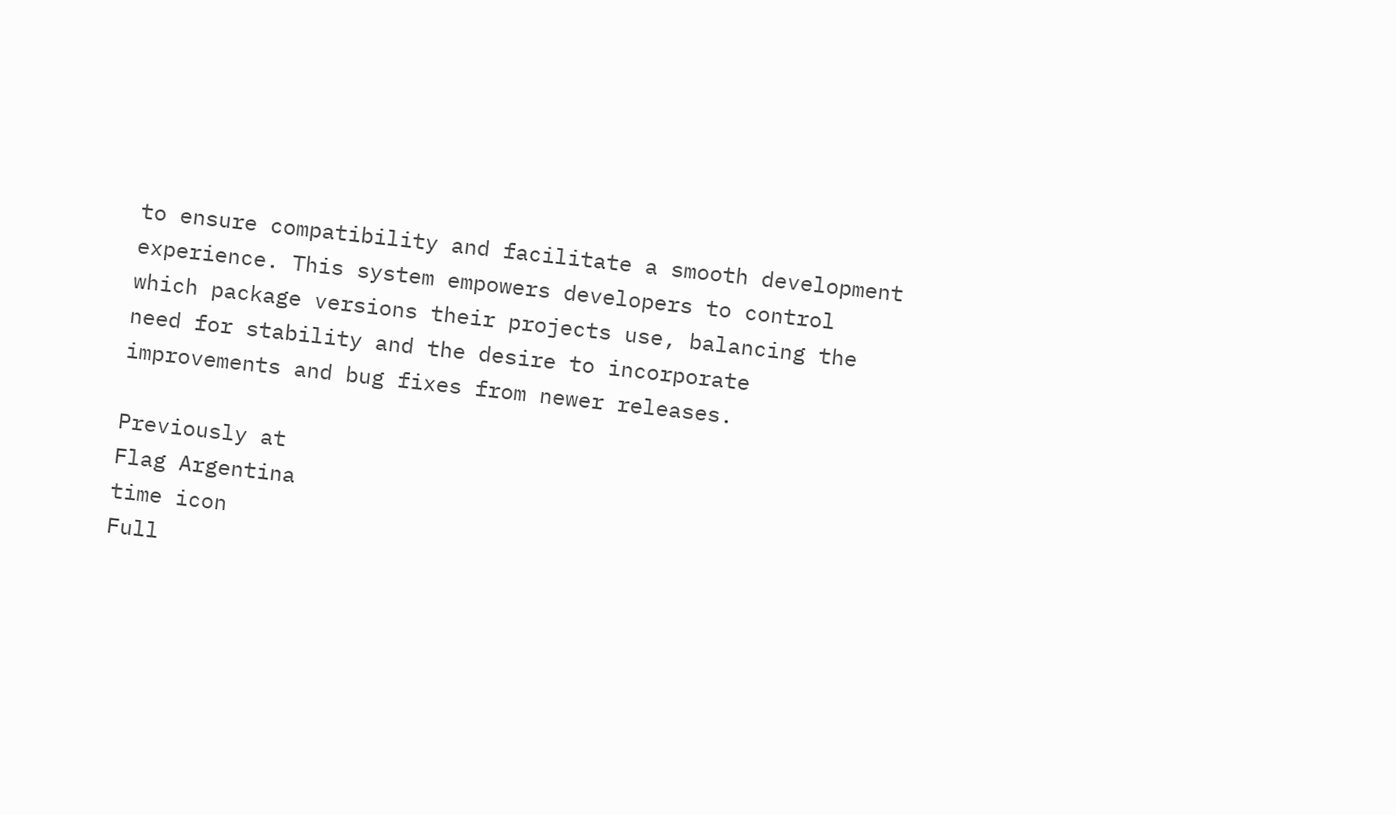to ensure compatibility and facilitate a smooth development experience. This system empowers developers to control which package versions their projects use, balancing the need for stability and the desire to incorporate improvements and bug fixes from newer releases.

Previously at
Flag Argentina
time icon
Full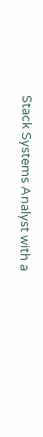Stack Systems Analyst with a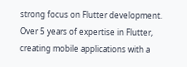strong focus on Flutter development. Over 5 years of expertise in Flutter, creating mobile applications with a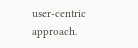user-centric approach.